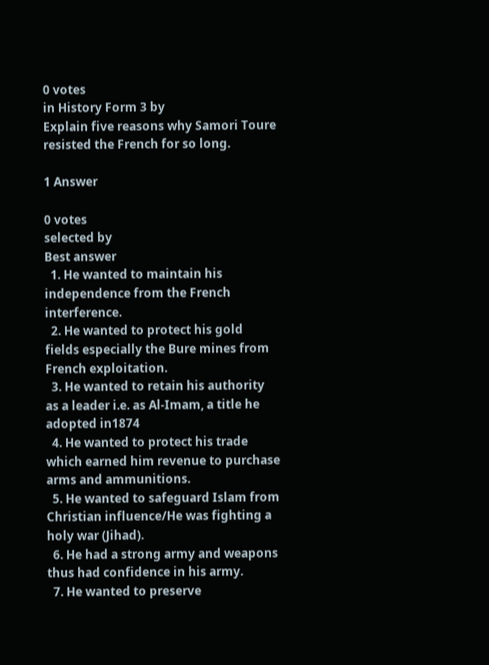0 votes
in History Form 3 by
Explain five reasons why Samori Toure resisted the French for so long.

1 Answer

0 votes
selected by
Best answer
  1. He wanted to maintain his independence from the French interference.
  2. He wanted to protect his gold fields especially the Bure mines from French exploitation.
  3. He wanted to retain his authority as a leader i.e. as Al-Imam, a title he adopted in1874
  4. He wanted to protect his trade which earned him revenue to purchase arms and ammunitions.
  5. He wanted to safeguard Islam from Christian influence/He was fighting a holy war (Jihad).
  6. He had a strong army and weapons thus had confidence in his army.
  7. He wanted to preserve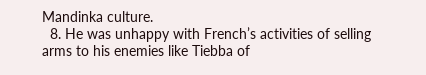Mandinka culture.
  8. He was unhappy with French’s activities of selling arms to his enemies like Tiebba of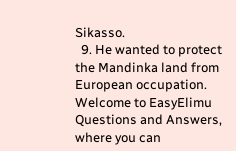Sikasso.
  9. He wanted to protect the Mandinka land from European occupation.
Welcome to EasyElimu Questions and Answers, where you can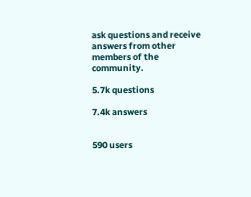ask questions and receive answers from other members of the community.

5.7k questions

7.4k answers


590 users